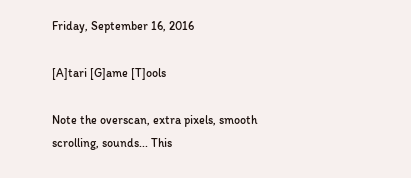Friday, September 16, 2016

[A]tari [G]ame [T]ools

Note the overscan, extra pixels, smooth scrolling, sounds... This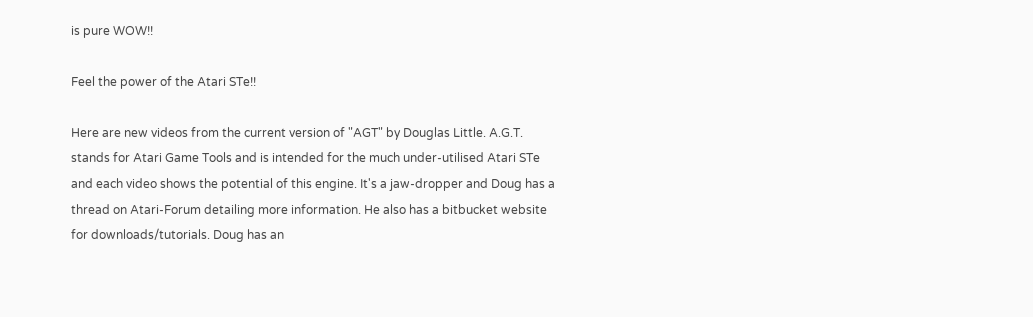is pure WOW!!

Feel the power of the Atari STe!!

Here are new videos from the current version of "AGT" by Douglas Little. A.G.T. stands for Atari Game Tools and is intended for the much under-utilised Atari STe and each video shows the potential of this engine. It's a jaw-dropper and Doug has a thread on Atari-Forum detailing more information. He also has a bitbucket website for downloads/tutorials. Doug has an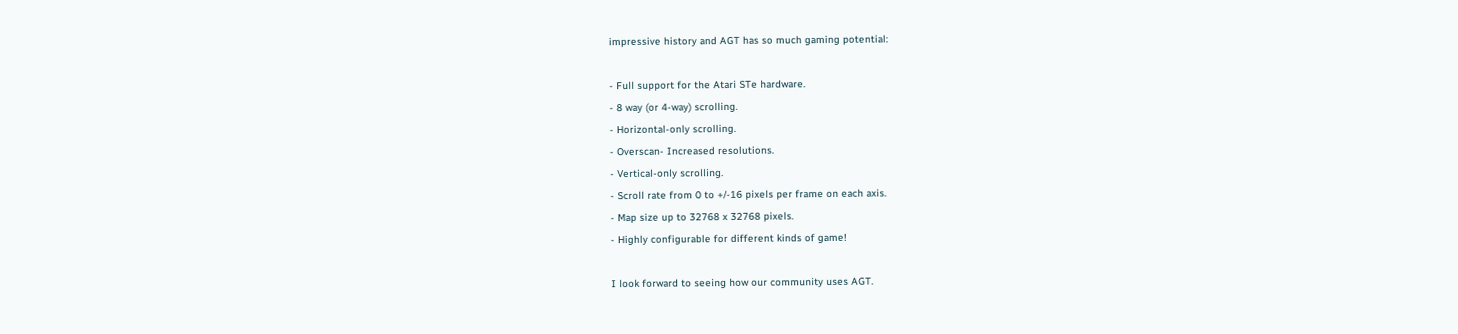impressive history and AGT has so much gaming potential:

- Full support for the Atari STe hardware.
- 8 way (or 4-way) scrolling.
- Horizontal-only scrolling.
- Overscan- Increased resolutions.
- Vertical-only scrolling.
- Scroll rate from 0 to +/-16 pixels per frame on each axis.
- Map size up to 32768 x 32768 pixels.
- Highly configurable for different kinds of game!

I look forward to seeing how our community uses AGT.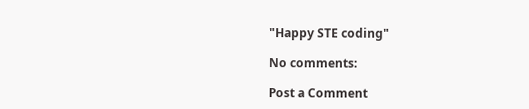"Happy STE coding"

No comments:

Post a Comment